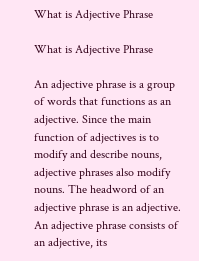What is Adjective Phrase

What is Adjective Phrase

An adjective phrase is a group of words that functions as an adjective. Since the main function of adjectives is to modify and describe nouns, adjective phrases also modify nouns. The headword of an adjective phrase is an adjective. An adjective phrase consists of an adjective, its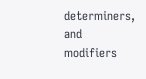determiners, and modifiers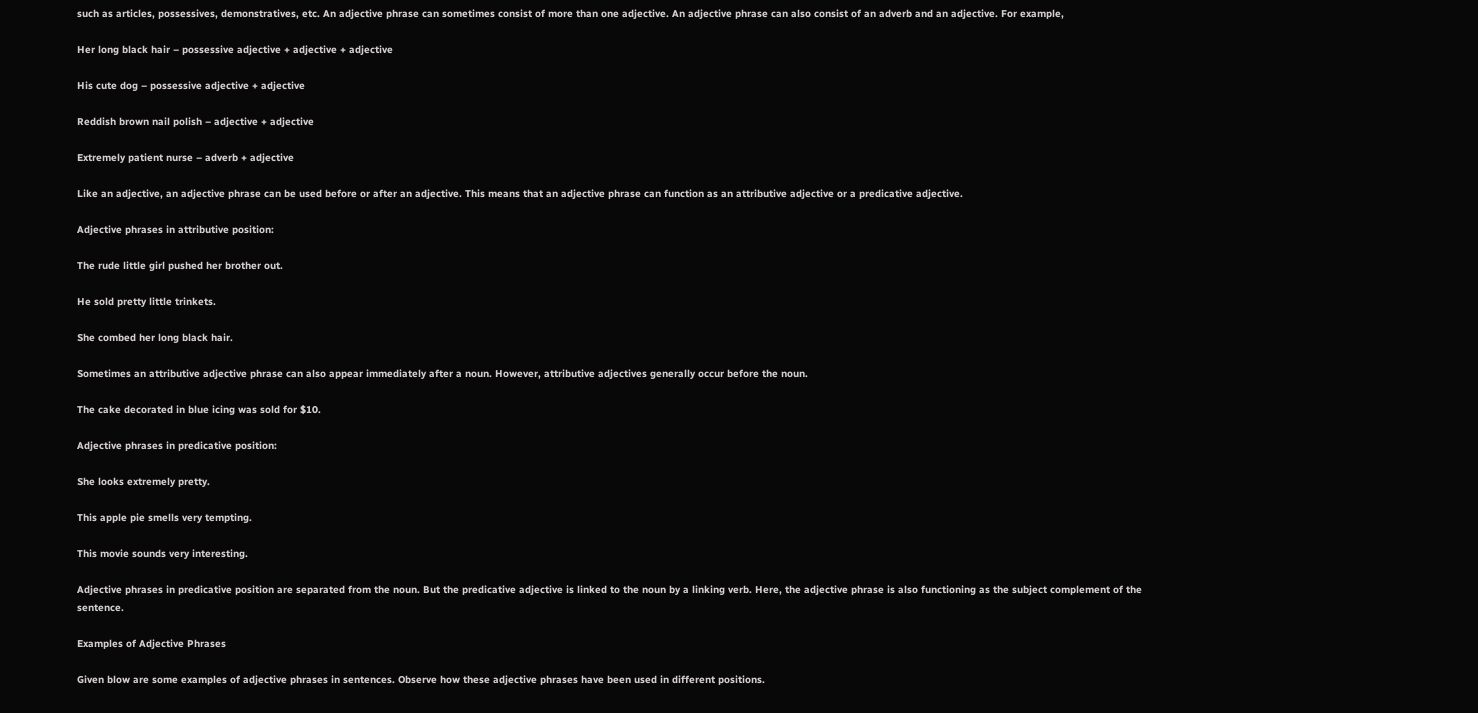such as articles, possessives, demonstratives, etc. An adjective phrase can sometimes consist of more than one adjective. An adjective phrase can also consist of an adverb and an adjective. For example,

Her long black hair – possessive adjective + adjective + adjective

His cute dog – possessive adjective + adjective

Reddish brown nail polish – adjective + adjective

Extremely patient nurse – adverb + adjective

Like an adjective, an adjective phrase can be used before or after an adjective. This means that an adjective phrase can function as an attributive adjective or a predicative adjective.

Adjective phrases in attributive position:

The rude little girl pushed her brother out.

He sold pretty little trinkets.

She combed her long black hair.

Sometimes an attributive adjective phrase can also appear immediately after a noun. However, attributive adjectives generally occur before the noun.

The cake decorated in blue icing was sold for $10.

Adjective phrases in predicative position:

She looks extremely pretty.

This apple pie smells very tempting.

This movie sounds very interesting.

Adjective phrases in predicative position are separated from the noun. But the predicative adjective is linked to the noun by a linking verb. Here, the adjective phrase is also functioning as the subject complement of the sentence.

Examples of Adjective Phrases

Given blow are some examples of adjective phrases in sentences. Observe how these adjective phrases have been used in different positions.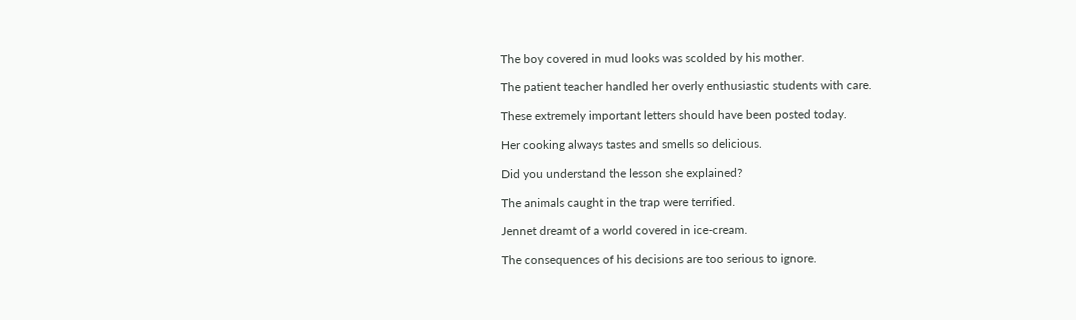The boy covered in mud looks was scolded by his mother.

The patient teacher handled her overly enthusiastic students with care.

These extremely important letters should have been posted today.

Her cooking always tastes and smells so delicious.

Did you understand the lesson she explained?

The animals caught in the trap were terrified.

Jennet dreamt of a world covered in ice-cream.

The consequences of his decisions are too serious to ignore.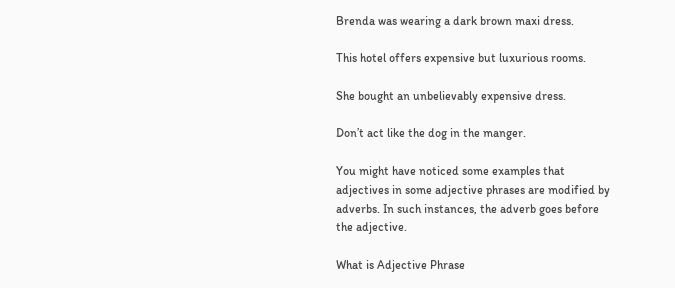Brenda was wearing a dark brown maxi dress.

This hotel offers expensive but luxurious rooms.

She bought an unbelievably expensive dress.

Don’t act like the dog in the manger.

You might have noticed some examples that adjectives in some adjective phrases are modified by adverbs. In such instances, the adverb goes before the adjective.

What is Adjective Phrase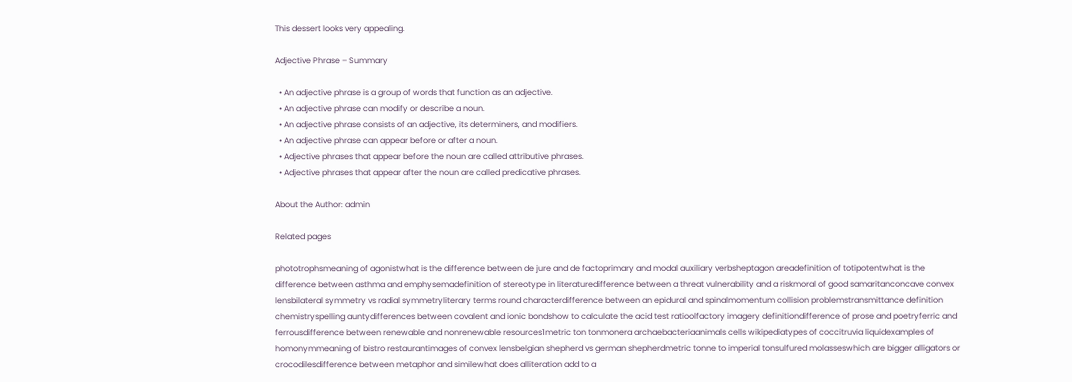This dessert looks very appealing.

Adjective Phrase – Summary

  • An adjective phrase is a group of words that function as an adjective.
  • An adjective phrase can modify or describe a noun.
  • An adjective phrase consists of an adjective, its determiners, and modifiers.
  • An adjective phrase can appear before or after a noun.
  • Adjective phrases that appear before the noun are called attributive phrases.
  • Adjective phrases that appear after the noun are called predicative phrases.

About the Author: admin

Related pages

phototrophsmeaning of agonistwhat is the difference between de jure and de factoprimary and modal auxiliary verbsheptagon areadefinition of totipotentwhat is the difference between asthma and emphysemadefinition of stereotype in literaturedifference between a threat vulnerability and a riskmoral of good samaritanconcave convex lensbilateral symmetry vs radial symmetryliterary terms round characterdifference between an epidural and spinalmomentum collision problemstransmittance definition chemistryspelling auntydifferences between covalent and ionic bondshow to calculate the acid test ratioolfactory imagery definitiondifference of prose and poetryferric and ferrousdifference between renewable and nonrenewable resources1metric ton tonmonera archaebacteriaanimals cells wikipediatypes of coccitruvia liquidexamples of homonymmeaning of bistro restaurantimages of convex lensbelgian shepherd vs german shepherdmetric tonne to imperial tonsulfured molasseswhich are bigger alligators or crocodilesdifference between metaphor and similewhat does alliteration add to a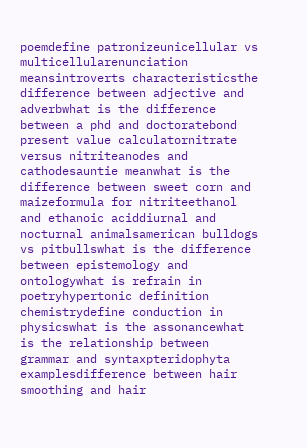poemdefine patronizeunicellular vs multicellularenunciation meansintroverts characteristicsthe difference between adjective and adverbwhat is the difference between a phd and doctoratebond present value calculatornitrate versus nitriteanodes and cathodesauntie meanwhat is the difference between sweet corn and maizeformula for nitriteethanol and ethanoic aciddiurnal and nocturnal animalsamerican bulldogs vs pitbullswhat is the difference between epistemology and ontologywhat is refrain in poetryhypertonic definition chemistrydefine conduction in physicswhat is the assonancewhat is the relationship between grammar and syntaxpteridophyta examplesdifference between hair smoothing and hair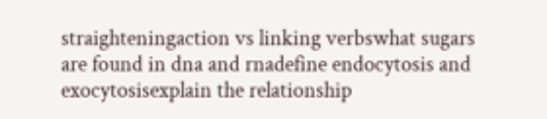straighteningaction vs linking verbswhat sugars are found in dna and rnadefine endocytosis and exocytosisexplain the relationship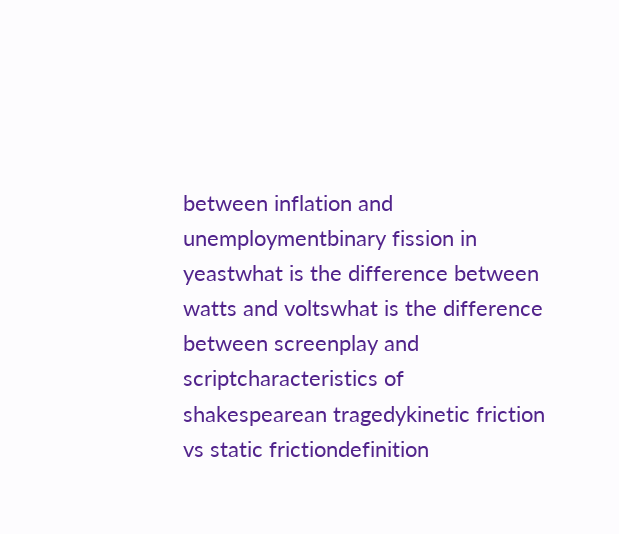between inflation and unemploymentbinary fission in yeastwhat is the difference between watts and voltswhat is the difference between screenplay and scriptcharacteristics of shakespearean tragedykinetic friction vs static frictiondefinition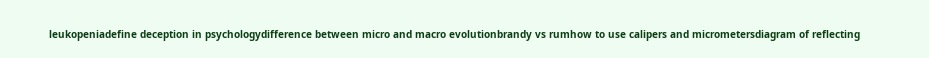leukopeniadefine deception in psychologydifference between micro and macro evolutionbrandy vs rumhow to use calipers and micrometersdiagram of reflecting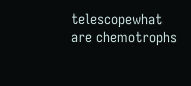telescopewhat are chemotrophs